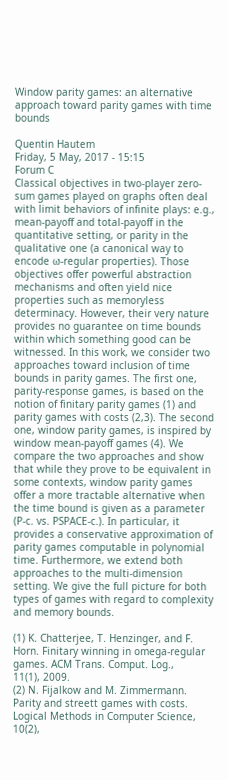Window parity games: an alternative approach toward parity games with time bounds

Quentin Hautem
Friday, 5 May, 2017 - 15:15
Forum C
Classical objectives in two-player zero-sum games played on graphs often deal with limit behaviors of infinite plays: e.g., mean-payoff and total-payoff in the quantitative setting, or parity in the qualitative one (a canonical way to encode ω-regular properties). Those objectives offer powerful abstraction mechanisms and often yield nice properties such as memoryless determinacy. However, their very nature provides no guarantee on time bounds within which something good can be witnessed. In this work, we consider two approaches toward inclusion of time bounds in parity games. The first one, parity-response games, is based on the notion of finitary parity games (1) and parity games with costs (2,3). The second one, window parity games, is inspired by window mean-payoff games (4). We compare the two approaches and show that while they prove to be equivalent in some contexts, window parity games offer a more tractable alternative when the time bound is given as a parameter (P-c. vs. PSPACE-c.). In particular, it provides a conservative approximation of parity games computable in polynomial time. Furthermore, we extend both approaches to the multi-dimension setting. We give the full picture for both types of games with regard to complexity and memory bounds.

(1) K. Chatterjee, T. Henzinger, and F. Horn. Finitary winning in omega-regular games. ACM Trans. Comput. Log.,
11(1), 2009.
(2) N. Fijalkow and M. Zimmermann. Parity and streett games with costs. Logical Methods in Computer Science,
10(2),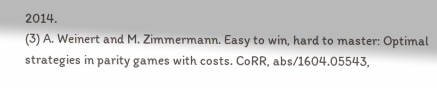2014.
(3) A. Weinert and M. Zimmermann. Easy to win, hard to master: Optimal strategies in parity games with costs. CoRR, abs/1604.05543,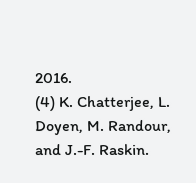2016.
(4) K. Chatterjee, L. Doyen, M. Randour, and J.-F. Raskin.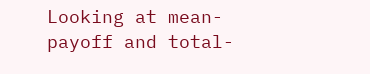Looking at mean-payoff and total-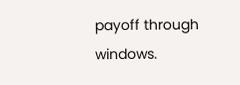payoff through
windows.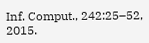Inf. Comput., 242:25–52, 2015.